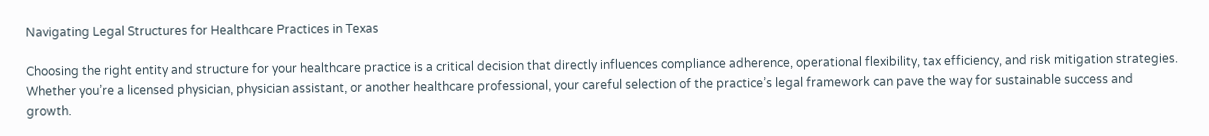Navigating Legal Structures for Healthcare Practices in Texas

Choosing the right entity and structure for your healthcare practice is a critical decision that directly influences compliance adherence, operational flexibility, tax efficiency, and risk mitigation strategies. Whether you’re a licensed physician, physician assistant, or another healthcare professional, your careful selection of the practice’s legal framework can pave the way for sustainable success and growth.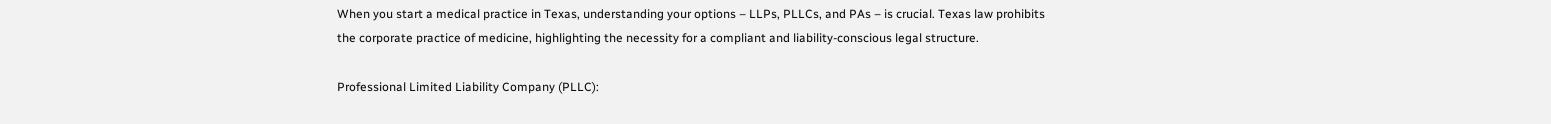When you start a medical practice in Texas, understanding your options – LLPs, PLLCs, and PAs – is crucial. Texas law prohibits the corporate practice of medicine, highlighting the necessity for a compliant and liability-conscious legal structure.

Professional Limited Liability Company (PLLC):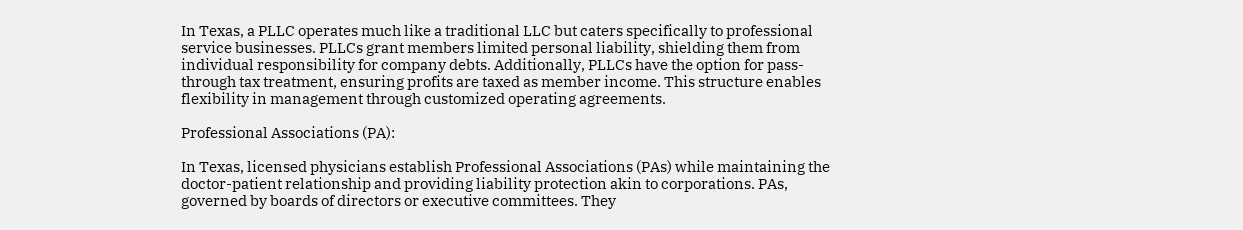In Texas, a PLLC operates much like a traditional LLC but caters specifically to professional service businesses. PLLCs grant members limited personal liability, shielding them from individual responsibility for company debts. Additionally, PLLCs have the option for pass-through tax treatment, ensuring profits are taxed as member income. This structure enables flexibility in management through customized operating agreements.

Professional Associations (PA):

In Texas, licensed physicians establish Professional Associations (PAs) while maintaining the doctor-patient relationship and providing liability protection akin to corporations. PAs, governed by boards of directors or executive committees. They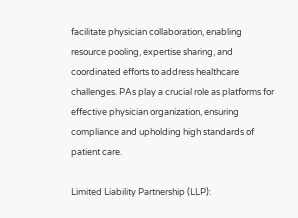facilitate physician collaboration, enabling resource pooling, expertise sharing, and coordinated efforts to address healthcare challenges. PAs play a crucial role as platforms for effective physician organization, ensuring compliance and upholding high standards of patient care.

Limited Liability Partnership (LLP):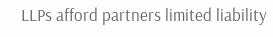LLPs afford partners limited liability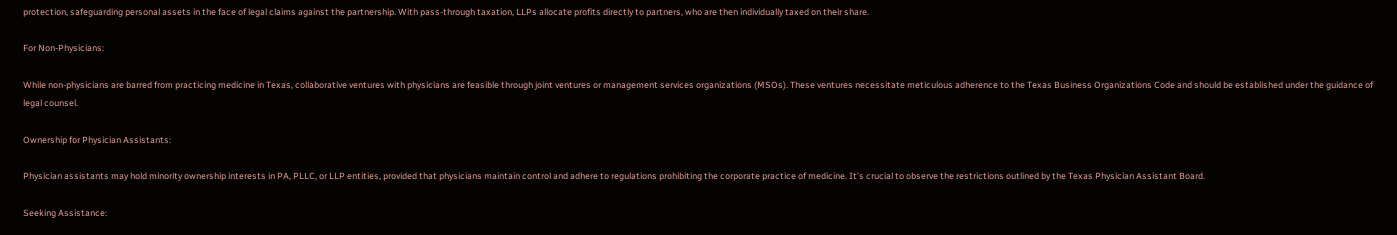protection, safeguarding personal assets in the face of legal claims against the partnership. With pass-through taxation, LLPs allocate profits directly to partners, who are then individually taxed on their share.

For Non-Physicians:

While non-physicians are barred from practicing medicine in Texas, collaborative ventures with physicians are feasible through joint ventures or management services organizations (MSOs). These ventures necessitate meticulous adherence to the Texas Business Organizations Code and should be established under the guidance of legal counsel.

Ownership for Physician Assistants:

Physician assistants may hold minority ownership interests in PA, PLLC, or LLP entities, provided that physicians maintain control and adhere to regulations prohibiting the corporate practice of medicine. It’s crucial to observe the restrictions outlined by the Texas Physician Assistant Board.

Seeking Assistance: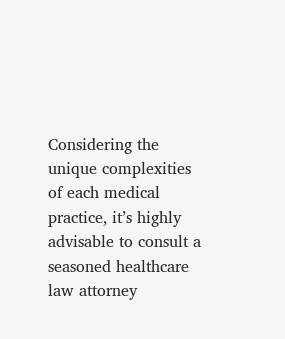Considering the unique complexities of each medical practice, it’s highly advisable to consult a seasoned healthcare law attorney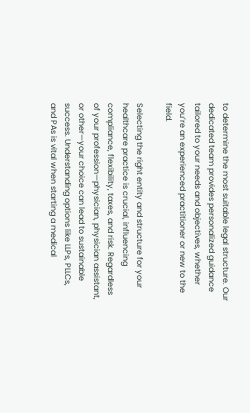to determine the most suitable legal structure. Our dedicated team provides personalized guidance tailored to your needs and objectives, whether you’re an experienced practitioner or new to the field.

Selecting the right entity and structure for your healthcare practice is crucial, influencing compliance, flexibility, taxes, and risk. Regardless of your profession—physician, physician assistant, or other—your choice can lead to sustainable success. Understanding options like LLPs, PLLCs, and PAs is vital when starting a medical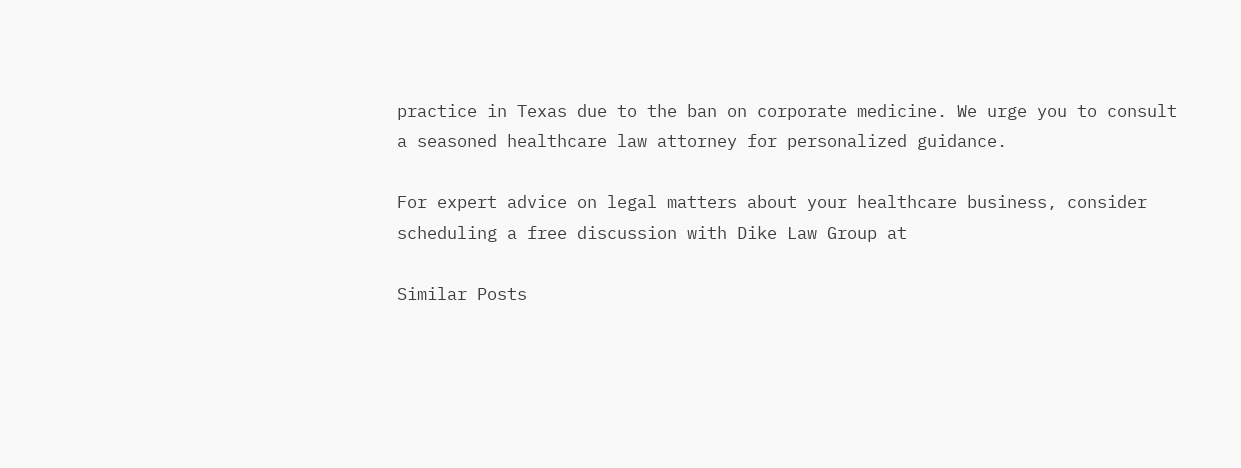practice in Texas due to the ban on corporate medicine. We urge you to consult a seasoned healthcare law attorney for personalized guidance.

For expert advice on legal matters about your healthcare business, consider scheduling a free discussion with Dike Law Group at

Similar Posts